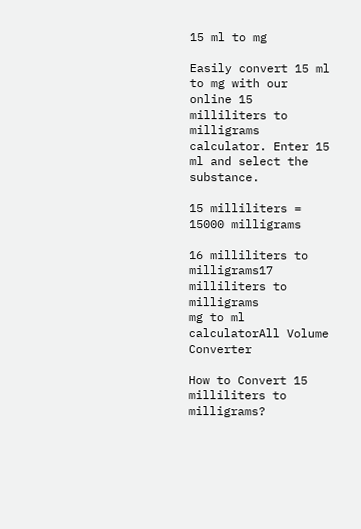15 ml to mg

Easily convert 15 ml to mg with our online 15 milliliters to milligrams calculator. Enter 15 ml and select the substance.

15 milliliters = 15000 milligrams

16 milliliters to milligrams17 milliliters to milligrams
mg to ml calculatorAll Volume Converter

How to Convert 15 milliliters to milligrams?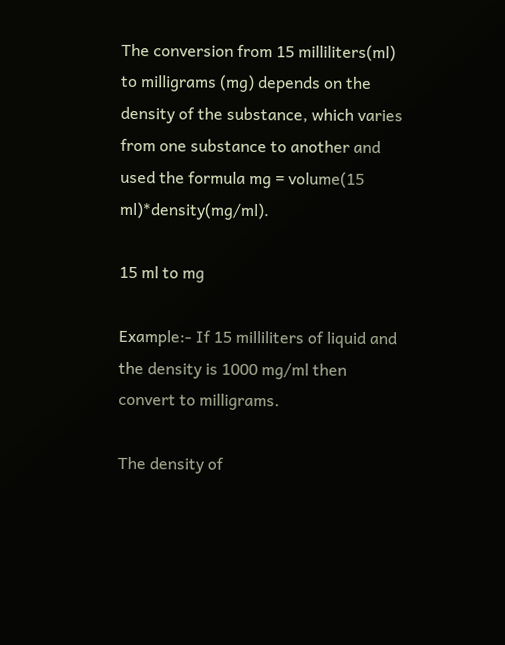The conversion from 15 milliliters(ml) to milligrams (mg) depends on the density of the substance, which varies from one substance to another and used the formula mg = volume(15 ml)*density(mg/ml).

15 ml to mg

Example:- If 15 milliliters of liquid and the density is 1000 mg/ml then convert to milligrams.

The density of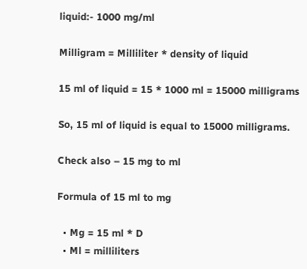liquid:- 1000 mg/ml

Milligram = Milliliter * density of liquid

15 ml of liquid = 15 * 1000 ml = 15000 milligrams

So, 15 ml of liquid is equal to 15000 milligrams.

Check also – 15 mg to ml

Formula of 15 ml to mg

  • Mg = 15 ml * D
  • Ml = milliliters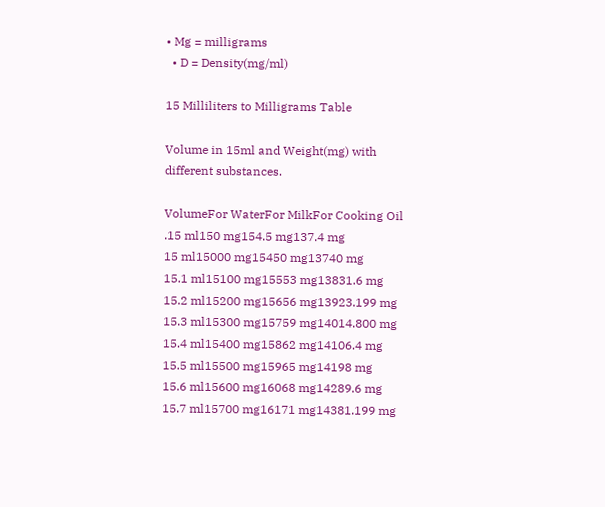• Mg = milligrams
  • D = Density(mg/ml)

15 Milliliters to Milligrams Table

Volume in 15ml and Weight(mg) with different substances.

VolumeFor WaterFor MilkFor Cooking Oil
.15 ml150 mg154.5 mg137.4 mg
15 ml15000 mg15450 mg13740 mg
15.1 ml15100 mg15553 mg13831.6 mg
15.2 ml15200 mg15656 mg13923.199 mg
15.3 ml15300 mg15759 mg14014.800 mg
15.4 ml15400 mg15862 mg14106.4 mg
15.5 ml15500 mg15965 mg14198 mg
15.6 ml15600 mg16068 mg14289.6 mg
15.7 ml15700 mg16171 mg14381.199 mg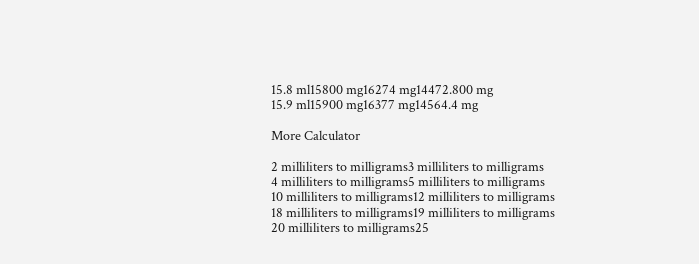15.8 ml15800 mg16274 mg14472.800 mg
15.9 ml15900 mg16377 mg14564.4 mg

More Calculator

2 milliliters to milligrams3 milliliters to milligrams
4 milliliters to milligrams5 milliliters to milligrams
10 milliliters to milligrams12 milliliters to milligrams
18 milliliters to milligrams19 milliliters to milligrams
20 milliliters to milligrams25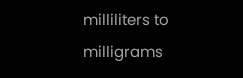milliliters to milligrams